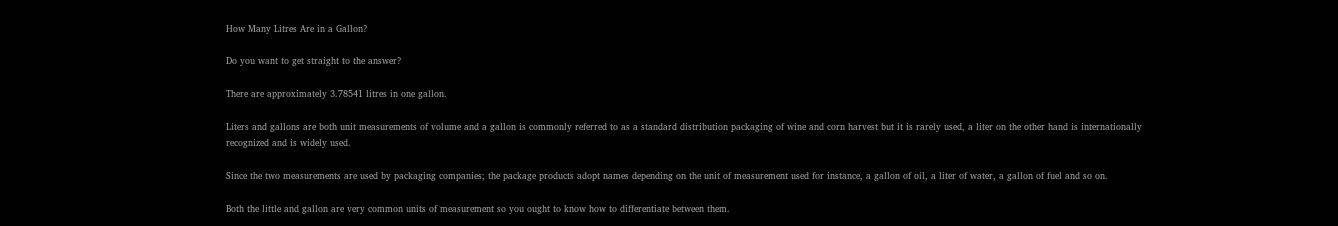How Many Litres Are in a Gallon?

Do you want to get straight to the answer?

There are approximately 3.78541 litres in one gallon.

Liters and gallons are both unit measurements of volume and a gallon is commonly referred to as a standard distribution packaging of wine and corn harvest but it is rarely used, a liter on the other hand is internationally recognized and is widely used.

Since the two measurements are used by packaging companies; the package products adopt names depending on the unit of measurement used for instance, a gallon of oil, a liter of water, a gallon of fuel and so on.

Both the little and gallon are very common units of measurement so you ought to know how to differentiate between them.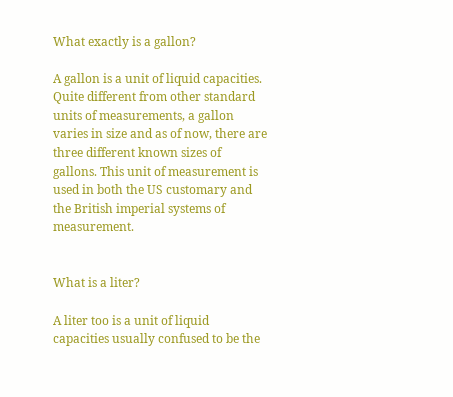What exactly is a gallon?

A gallon is a unit of liquid capacities. Quite different from other standard units of measurements, a gallon varies in size and as of now, there are three different known sizes of gallons. This unit of measurement is used in both the US customary and the British imperial systems of measurement.


What is a liter?

A liter too is a unit of liquid capacities usually confused to be the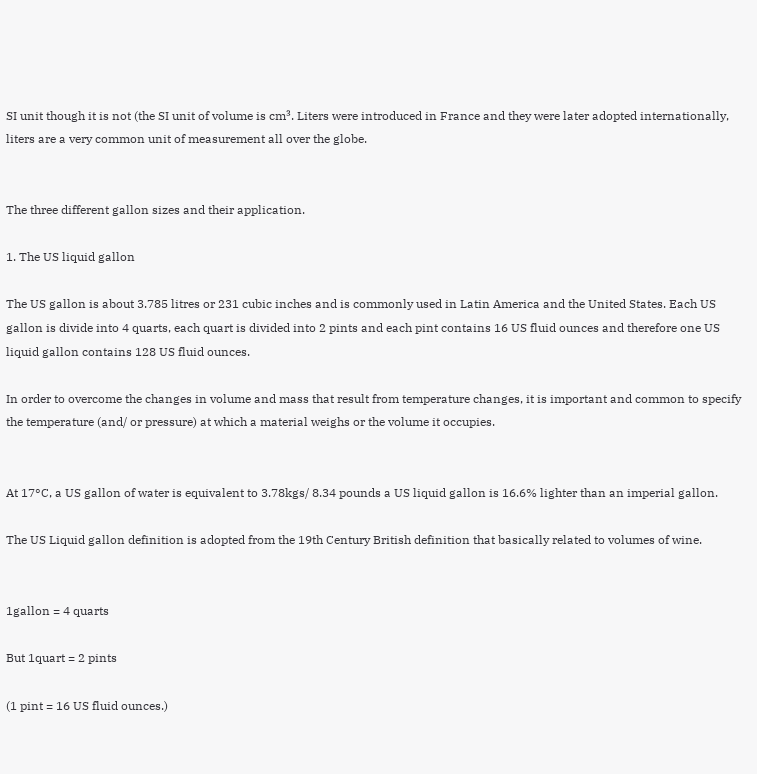SI unit though it is not (the SI unit of volume is cm³. Liters were introduced in France and they were later adopted internationally, liters are a very common unit of measurement all over the globe.


The three different gallon sizes and their application.

1. The US liquid gallon

The US gallon is about 3.785 litres or 231 cubic inches and is commonly used in Latin America and the United States. Each US gallon is divide into 4 quarts, each quart is divided into 2 pints and each pint contains 16 US fluid ounces and therefore one US liquid gallon contains 128 US fluid ounces.

In order to overcome the changes in volume and mass that result from temperature changes, it is important and common to specify the temperature (and/ or pressure) at which a material weighs or the volume it occupies.


At 17°C, a US gallon of water is equivalent to 3.78kgs/ 8.34 pounds a US liquid gallon is 16.6% lighter than an imperial gallon.

The US Liquid gallon definition is adopted from the 19th Century British definition that basically related to volumes of wine.


1gallon = 4 quarts

But 1quart = 2 pints

(1 pint = 16 US fluid ounces.)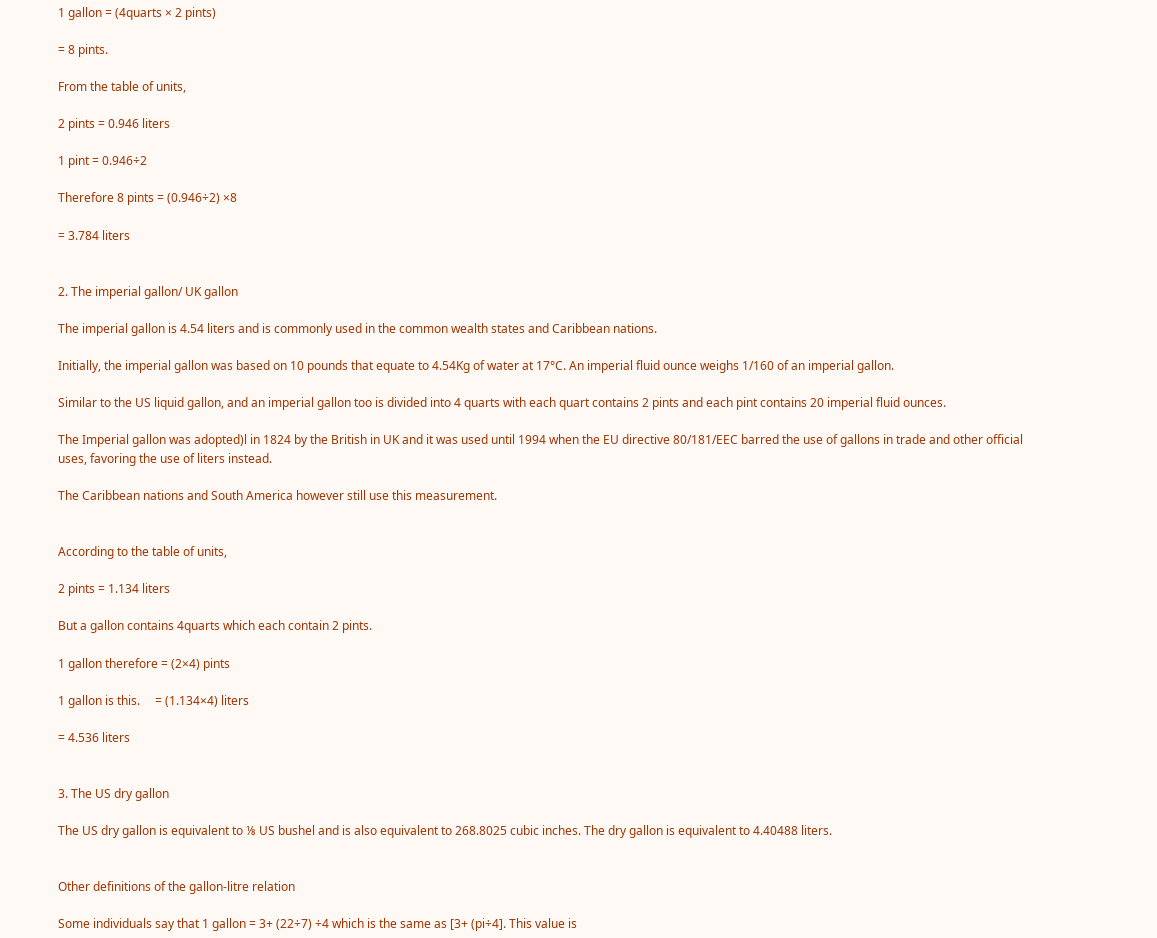1 gallon = (4quarts × 2 pints)

= 8 pints.

From the table of units,

2 pints = 0.946 liters

1 pint = 0.946÷2

Therefore 8 pints = (0.946÷2) ×8

= 3.784 liters


2. The imperial gallon/ UK gallon

The imperial gallon is 4.54 liters and is commonly used in the common wealth states and Caribbean nations.

Initially, the imperial gallon was based on 10 pounds that equate to 4.54Kg of water at 17°C. An imperial fluid ounce weighs 1/160 of an imperial gallon.

Similar to the US liquid gallon, and an imperial gallon too is divided into 4 quarts with each quart contains 2 pints and each pint contains 20 imperial fluid ounces.

The Imperial gallon was adopted)l in 1824 by the British in UK and it was used until 1994 when the EU directive 80/181/EEC barred the use of gallons in trade and other official uses, favoring the use of liters instead.

The Caribbean nations and South America however still use this measurement.


According to the table of units,

2 pints = 1.134 liters

But a gallon contains 4quarts which each contain 2 pints.

1 gallon therefore = (2×4) pints

1 gallon is this.     = (1.134×4) liters

= 4.536 liters


3. The US dry gallon

The US dry gallon is equivalent to ⅛ US bushel and is also equivalent to 268.8025 cubic inches. The dry gallon is equivalent to 4.40488 liters.


Other definitions of the gallon-litre relation

Some individuals say that 1 gallon = 3+ (22÷7) ÷4 which is the same as [3+ (pi÷4]. This value is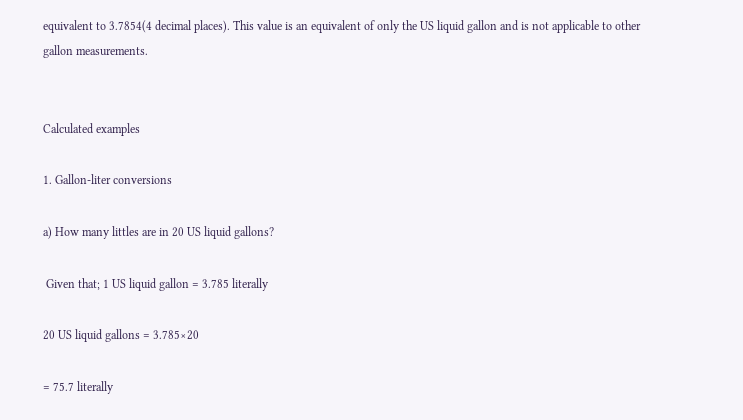equivalent to 3.7854(4 decimal places). This value is an equivalent of only the US liquid gallon and is not applicable to other gallon measurements.


Calculated examples

1. Gallon-liter conversions

a) How many littles are in 20 US liquid gallons?

 Given that; 1 US liquid gallon = 3.785 literally

20 US liquid gallons = 3.785×20

= 75.7 literally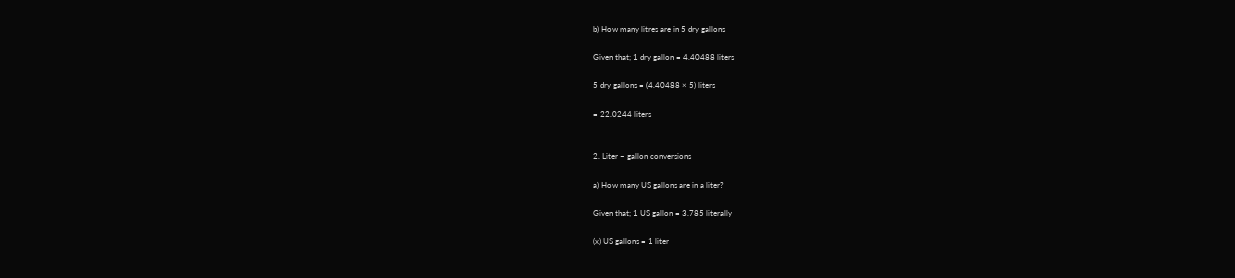b) How many litres are in 5 dry gallons

Given that; 1 dry gallon = 4.40488 liters

5 dry gallons = (4.40488 × 5) liters

= 22.0244 liters


2. Liter – gallon conversions

a) How many US gallons are in a liter?

Given that; 1 US gallon = 3.785 literally

(x) US gallons = 1 liter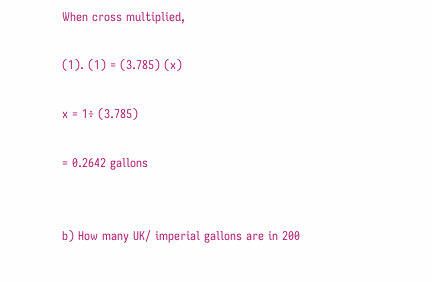When cross multiplied,

(1). (1) = (3.785) (x)

x = 1÷ (3.785)

= 0.2642 gallons


b) How many UK/ imperial gallons are in 200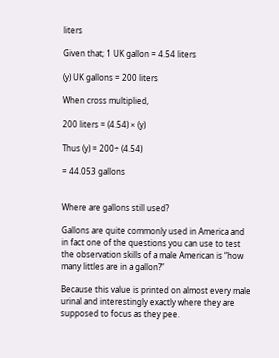liters

Given that; 1 UK gallon = 4.54 liters

(y) UK gallons = 200 liters

When cross multiplied,

200 liters = (4.54) × (y)

Thus (y) = 200÷ (4.54)

= 44.053 gallons


Where are gallons still used?

Gallons are quite commonly used in America and in fact one of the questions you can use to test the observation skills of a male American is “how many littles are in a gallon?”

Because this value is printed on almost every male urinal and interestingly exactly where they are supposed to focus as they pee.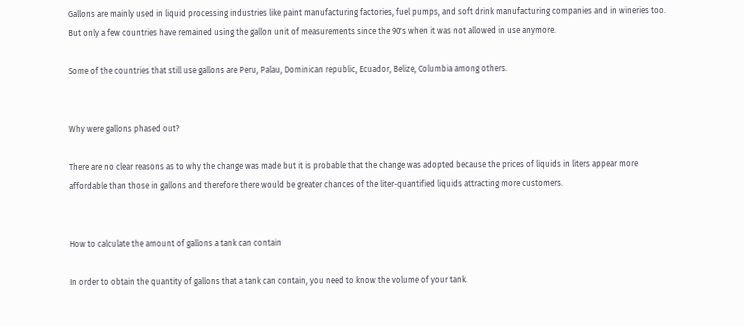Gallons are mainly used in liquid processing industries like paint manufacturing factories, fuel pumps, and soft drink manufacturing companies and in wineries too. But only a few countries have remained using the gallon unit of measurements since the 90's when it was not allowed in use anymore.

Some of the countries that still use gallons are Peru, Palau, Dominican republic, Ecuador, Belize, Columbia among others.


Why were gallons phased out?

There are no clear reasons as to why the change was made but it is probable that the change was adopted because the prices of liquids in liters appear more affordable than those in gallons and therefore there would be greater chances of the liter-quantified liquids attracting more customers.


How to calculate the amount of gallons a tank can contain

In order to obtain the quantity of gallons that a tank can contain, you need to know the volume of your tank.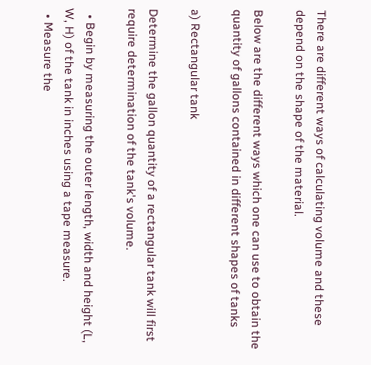There are different ways of calculating volume and these depend on the shape of the material.

Below are the different ways which one can use to obtain the quantity of gallons contained in different shapes of tanks

a) Rectangular tank

Determine the gallon quantity of a rectangular tank will first require determination of the tank's volume.

  • Begin by measuring the outer length, width and height (L, W, H) of the tank in inches using a tape measure.
  • Measure the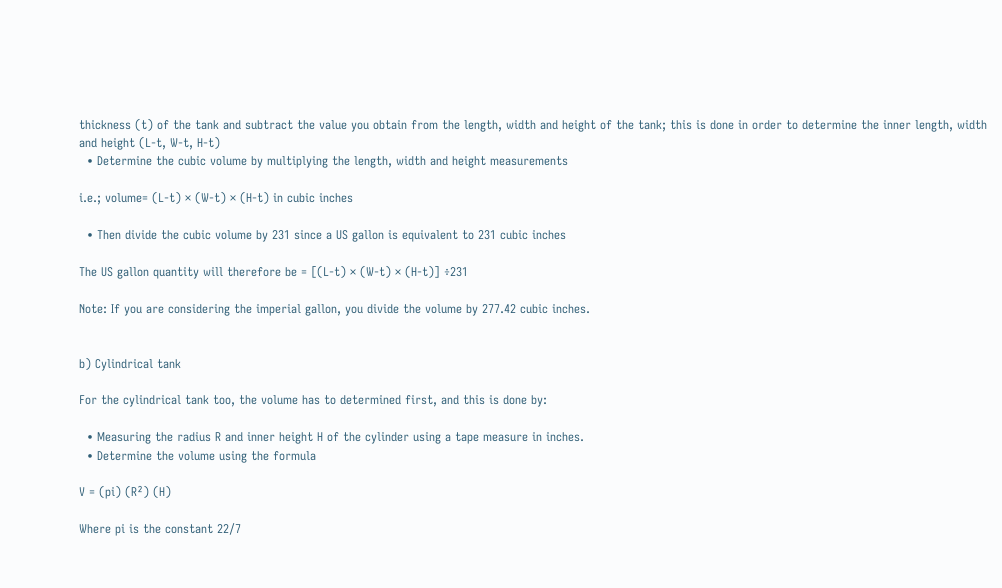thickness (t) of the tank and subtract the value you obtain from the length, width and height of the tank; this is done in order to determine the inner length, width and height (L-t, W-t, H-t)
  • Determine the cubic volume by multiplying the length, width and height measurements

i.e.; volume= (L-t) × (W-t) × (H-t) in cubic inches

  • Then divide the cubic volume by 231 since a US gallon is equivalent to 231 cubic inches

The US gallon quantity will therefore be = [(L-t) × (W-t) × (H-t)] ÷231

Note: If you are considering the imperial gallon, you divide the volume by 277.42 cubic inches.


b) Cylindrical tank

For the cylindrical tank too, the volume has to determined first, and this is done by:

  • Measuring the radius R and inner height H of the cylinder using a tape measure in inches.
  • Determine the volume using the formula

V = (pi) (R²) (H)

Where pi is the constant 22/7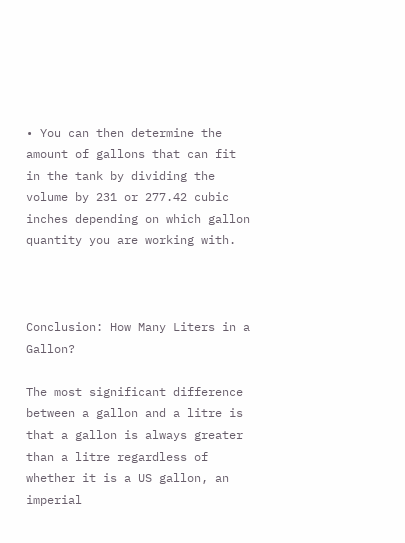• You can then determine the amount of gallons that can fit in the tank by dividing the volume by 231 or 277.42 cubic inches depending on which gallon quantity you are working with.



Conclusion: How Many Liters in a Gallon?

The most significant difference between a gallon and a litre is that a gallon is always greater than a litre regardless of whether it is a US gallon, an imperial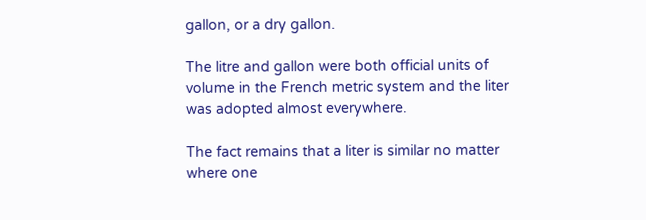gallon, or a dry gallon.

The litre and gallon were both official units of volume in the French metric system and the liter was adopted almost everywhere.

The fact remains that a liter is similar no matter where one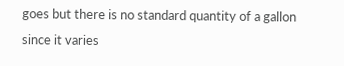goes but there is no standard quantity of a gallon since it varies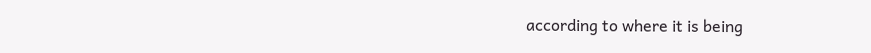according to where it is being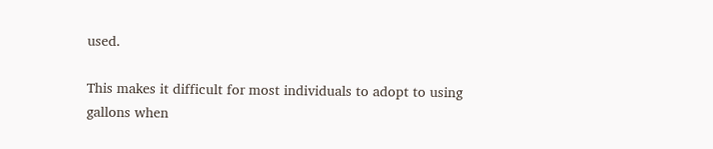used.

This makes it difficult for most individuals to adopt to using gallons when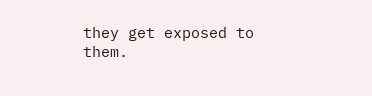they get exposed to them.